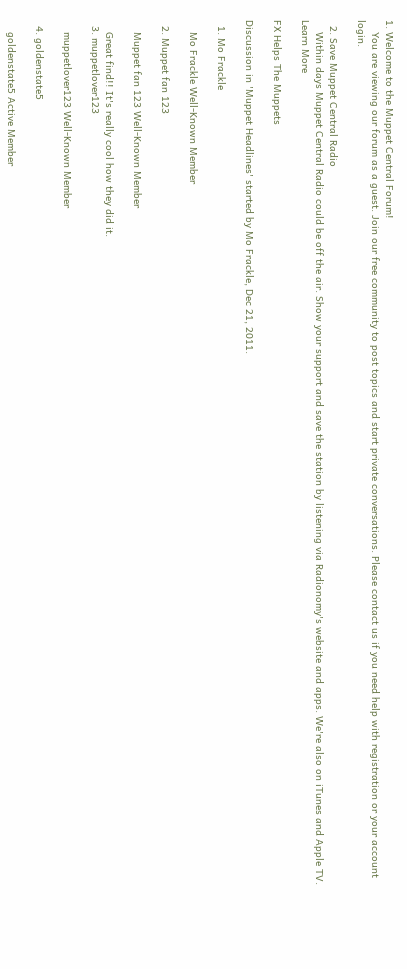1. Welcome to the Muppet Central Forum!
    You are viewing our forum as a guest. Join our free community to post topics and start private conversations. Please contact us if you need help with registration or your account login.

  2. Save Muppet Central Radio
    Within days Muppet Central Radio could be off the air. Show your support and save the station by listening via Radionomy's website and apps. We're also on iTunes and Apple TV. Learn More

FX Helps The Muppets

Discussion in 'Muppet Headlines' started by Mo Frackle, Dec 21, 2011.

  1. Mo Frackle

    Mo Frackle Well-Known Member

  2. Muppet fan 123

    Muppet fan 123 Well-Known Member

    Great find!! It's really cool how they did it.
  3. muppetlover123

    muppetlover123 Well-Known Member

  4. goldenstate5

    goldenstate5 Active Member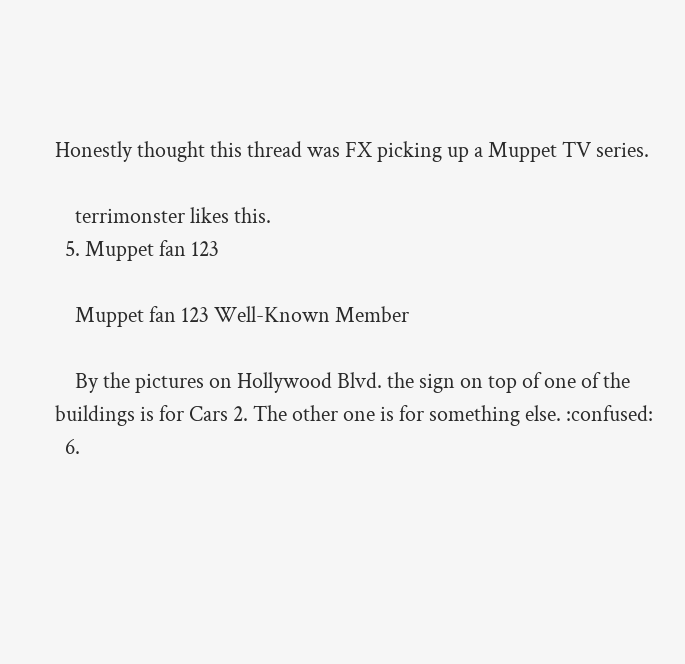Honestly thought this thread was FX picking up a Muppet TV series.

    terrimonster likes this.
  5. Muppet fan 123

    Muppet fan 123 Well-Known Member

    By the pictures on Hollywood Blvd. the sign on top of one of the buildings is for Cars 2. The other one is for something else. :confused:
  6.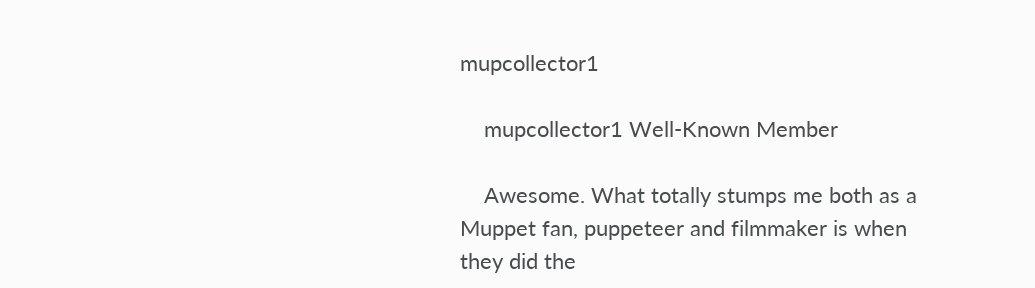mupcollector1

    mupcollector1 Well-Known Member

    Awesome. What totally stumps me both as a Muppet fan, puppeteer and filmmaker is when they did the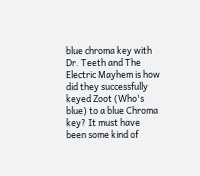blue chroma key with Dr. Teeth and The Electric Mayhem is how did they successfully keyed Zoot (Who's blue) to a blue Chroma key? It must have been some kind of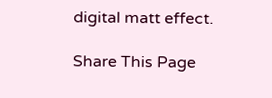digital matt effect.

Share This Page